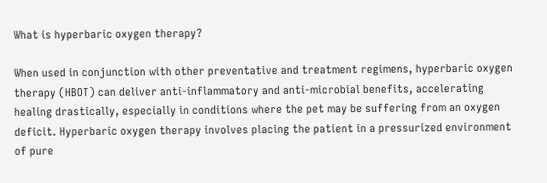What is hyperbaric oxygen therapy?

When used in conjunction with other preventative and treatment regimens, hyperbaric oxygen therapy (HBOT) can deliver anti-inflammatory and anti-microbial benefits, accelerating healing drastically, especially in conditions where the pet may be suffering from an oxygen deficit. Hyperbaric oxygen therapy involves placing the patient in a pressurized environment of pure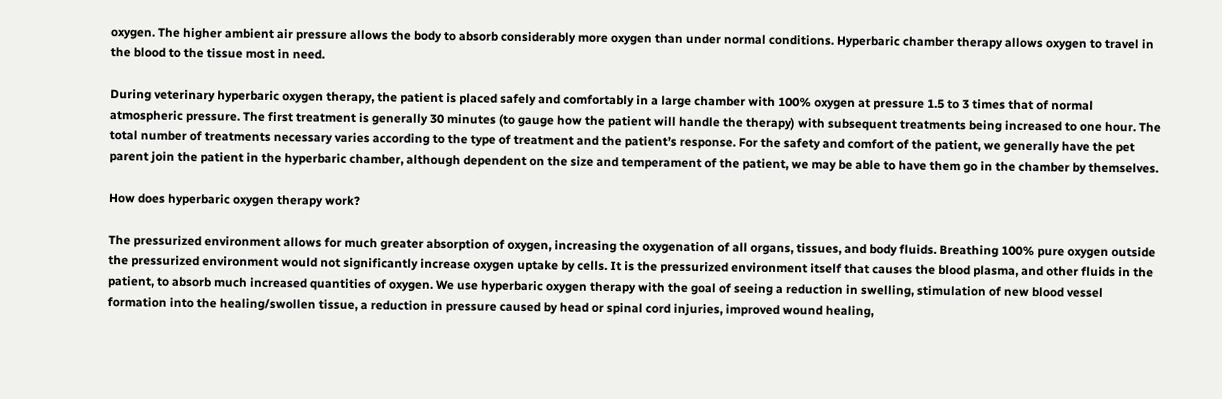oxygen. The higher ambient air pressure allows the body to absorb considerably more oxygen than under normal conditions. Hyperbaric chamber therapy allows oxygen to travel in the blood to the tissue most in need.

During veterinary hyperbaric oxygen therapy, the patient is placed safely and comfortably in a large chamber with 100% oxygen at pressure 1.5 to 3 times that of normal atmospheric pressure. The first treatment is generally 30 minutes (to gauge how the patient will handle the therapy) with subsequent treatments being increased to one hour. The total number of treatments necessary varies according to the type of treatment and the patient’s response. For the safety and comfort of the patient, we generally have the pet parent join the patient in the hyperbaric chamber, although dependent on the size and temperament of the patient, we may be able to have them go in the chamber by themselves.

How does hyperbaric oxygen therapy work?

The pressurized environment allows for much greater absorption of oxygen, increasing the oxygenation of all organs, tissues, and body fluids. Breathing 100% pure oxygen outside the pressurized environment would not significantly increase oxygen uptake by cells. It is the pressurized environment itself that causes the blood plasma, and other fluids in the patient, to absorb much increased quantities of oxygen. We use hyperbaric oxygen therapy with the goal of seeing a reduction in swelling, stimulation of new blood vessel formation into the healing/swollen tissue, a reduction in pressure caused by head or spinal cord injuries, improved wound healing,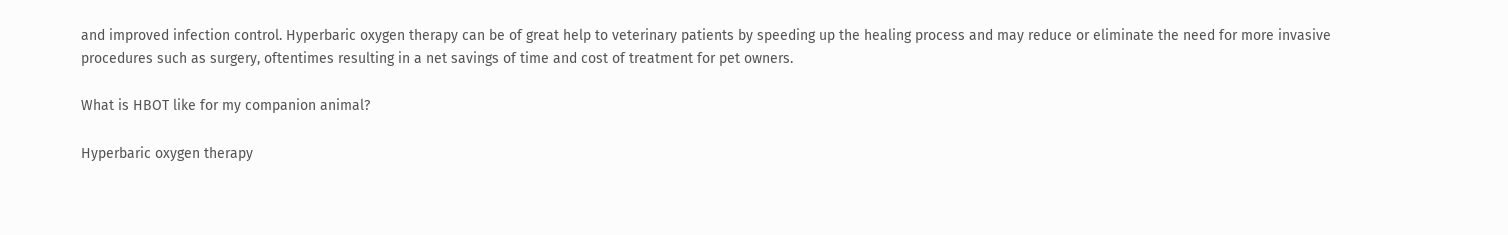and improved infection control. Hyperbaric oxygen therapy can be of great help to veterinary patients by speeding up the healing process and may reduce or eliminate the need for more invasive procedures such as surgery, oftentimes resulting in a net savings of time and cost of treatment for pet owners.

What is HBOT like for my companion animal?

Hyperbaric oxygen therapy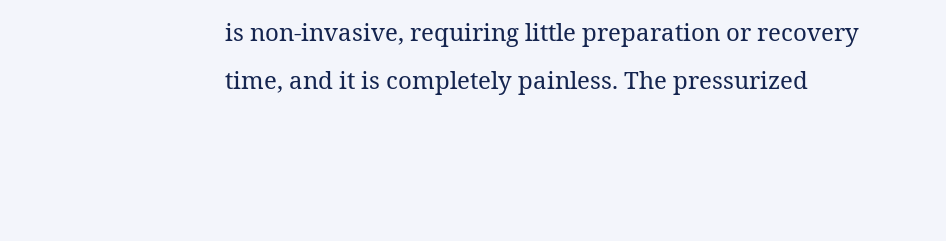is non-invasive, requiring little preparation or recovery time, and it is completely painless. The pressurized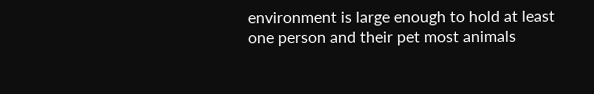environment is large enough to hold at least one person and their pet most animals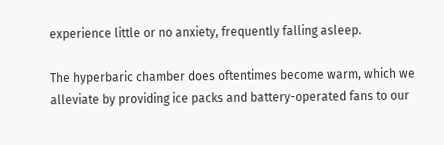experience little or no anxiety, frequently falling asleep.

The hyperbaric chamber does oftentimes become warm, which we alleviate by providing ice packs and battery-operated fans to our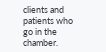clients and patients who go in the chamber.